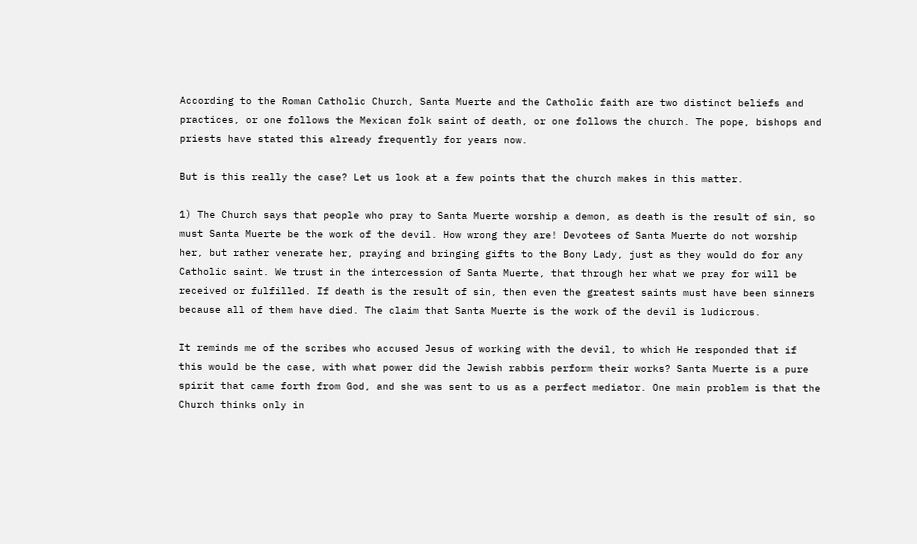According to the Roman Catholic Church, Santa Muerte and the Catholic faith are two distinct beliefs and practices, or one follows the Mexican folk saint of death, or one follows the church. The pope, bishops and priests have stated this already frequently for years now.

But is this really the case? Let us look at a few points that the church makes in this matter.

1) The Church says that people who pray to Santa Muerte worship a demon, as death is the result of sin, so must Santa Muerte be the work of the devil. How wrong they are! Devotees of Santa Muerte do not worship her, but rather venerate her, praying and bringing gifts to the Bony Lady, just as they would do for any Catholic saint. We trust in the intercession of Santa Muerte, that through her what we pray for will be received or fulfilled. If death is the result of sin, then even the greatest saints must have been sinners because all of them have died. The claim that Santa Muerte is the work of the devil is ludicrous.

It reminds me of the scribes who accused Jesus of working with the devil, to which He responded that if this would be the case, with what power did the Jewish rabbis perform their works? Santa Muerte is a pure spirit that came forth from God, and she was sent to us as a perfect mediator. One main problem is that the Church thinks only in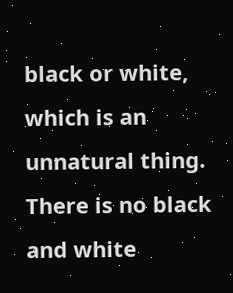black or white, which is an unnatural thing. There is no black and white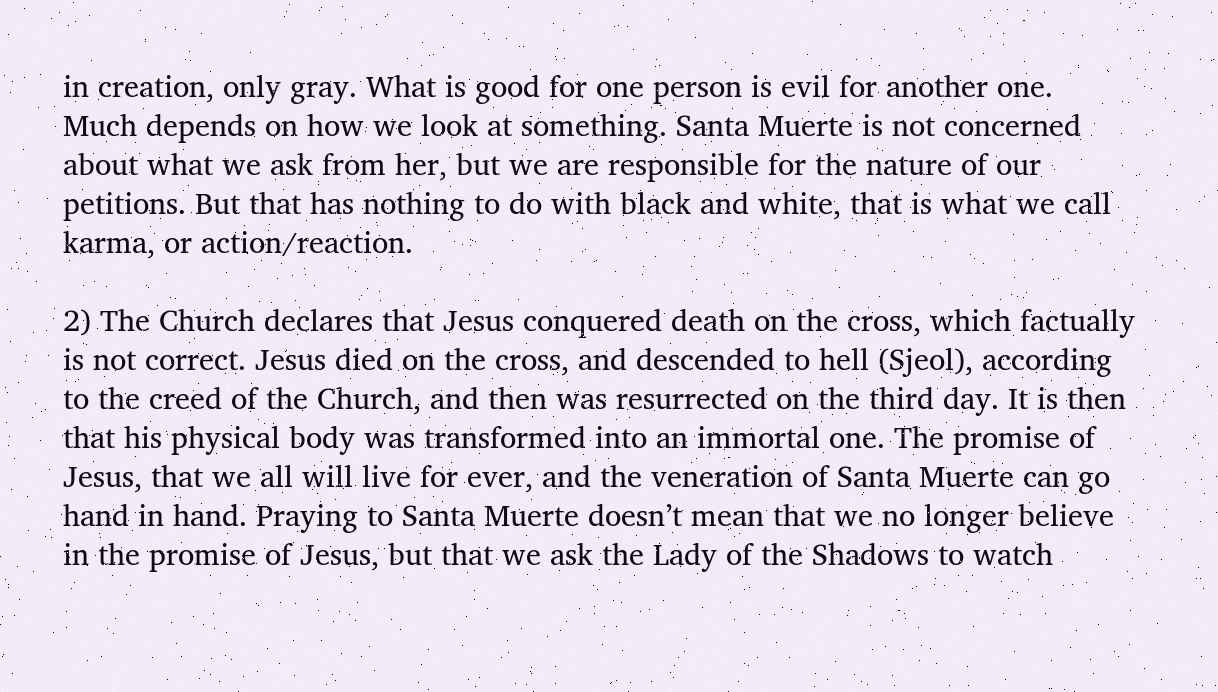in creation, only gray. What is good for one person is evil for another one. Much depends on how we look at something. Santa Muerte is not concerned about what we ask from her, but we are responsible for the nature of our petitions. But that has nothing to do with black and white, that is what we call karma, or action/reaction.

2) The Church declares that Jesus conquered death on the cross, which factually is not correct. Jesus died on the cross, and descended to hell (Sjeol), according to the creed of the Church, and then was resurrected on the third day. It is then that his physical body was transformed into an immortal one. The promise of Jesus, that we all will live for ever, and the veneration of Santa Muerte can go hand in hand. Praying to Santa Muerte doesn’t mean that we no longer believe in the promise of Jesus, but that we ask the Lady of the Shadows to watch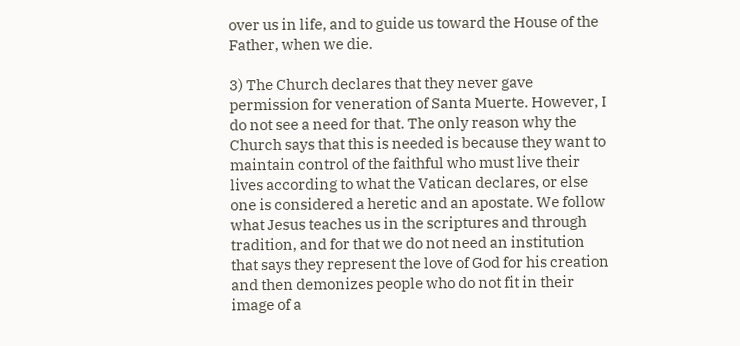over us in life, and to guide us toward the House of the Father, when we die.

3) The Church declares that they never gave permission for veneration of Santa Muerte. However, I do not see a need for that. The only reason why the Church says that this is needed is because they want to maintain control of the faithful who must live their lives according to what the Vatican declares, or else one is considered a heretic and an apostate. We follow what Jesus teaches us in the scriptures and through tradition, and for that we do not need an institution that says they represent the love of God for his creation and then demonizes people who do not fit in their image of a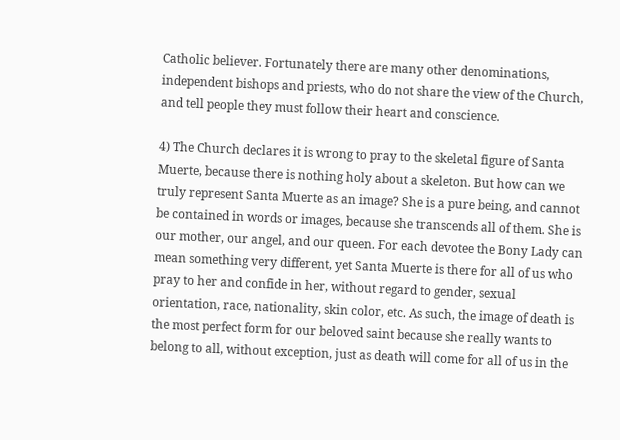Catholic believer. Fortunately there are many other denominations, independent bishops and priests, who do not share the view of the Church, and tell people they must follow their heart and conscience.

4) The Church declares it is wrong to pray to the skeletal figure of Santa Muerte, because there is nothing holy about a skeleton. But how can we truly represent Santa Muerte as an image? She is a pure being, and cannot be contained in words or images, because she transcends all of them. She is our mother, our angel, and our queen. For each devotee the Bony Lady can mean something very different, yet Santa Muerte is there for all of us who pray to her and confide in her, without regard to gender, sexual orientation, race, nationality, skin color, etc. As such, the image of death is the most perfect form for our beloved saint because she really wants to belong to all, without exception, just as death will come for all of us in the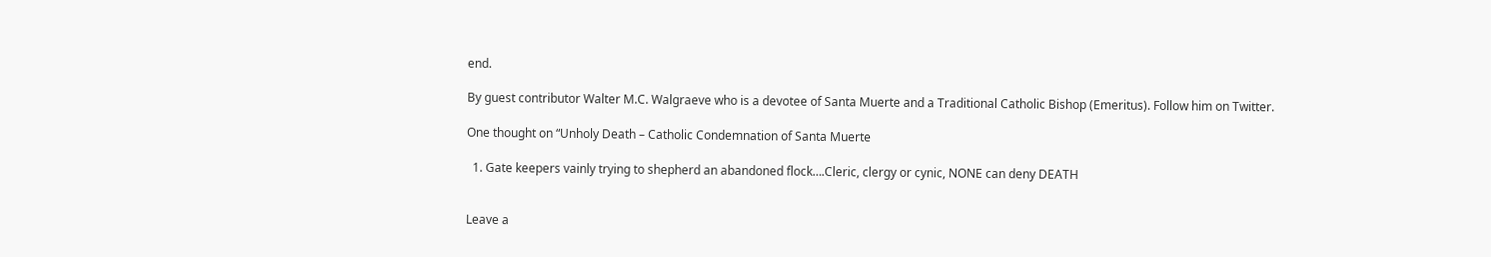end.

By guest contributor Walter M.C. Walgraeve who is a devotee of Santa Muerte and a Traditional Catholic Bishop (Emeritus). Follow him on Twitter.

One thought on “Unholy Death – Catholic Condemnation of Santa Muerte

  1. Gate keepers vainly trying to shepherd an abandoned flock….Cleric, clergy or cynic, NONE can deny DEATH


Leave a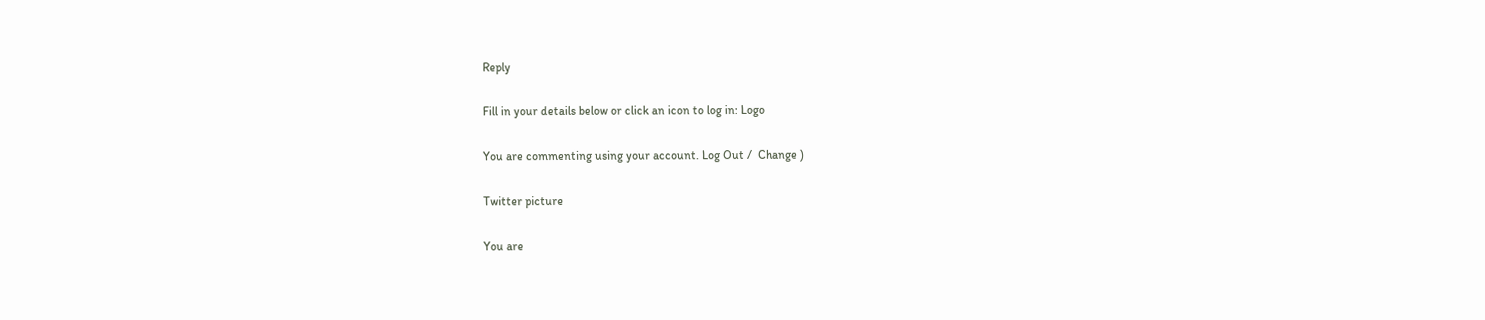Reply

Fill in your details below or click an icon to log in: Logo

You are commenting using your account. Log Out /  Change )

Twitter picture

You are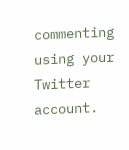commenting using your Twitter account.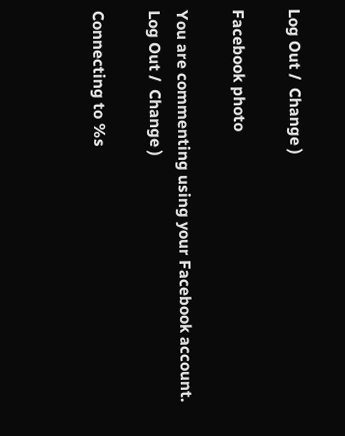Log Out /  Change )

Facebook photo

You are commenting using your Facebook account. Log Out /  Change )

Connecting to %s